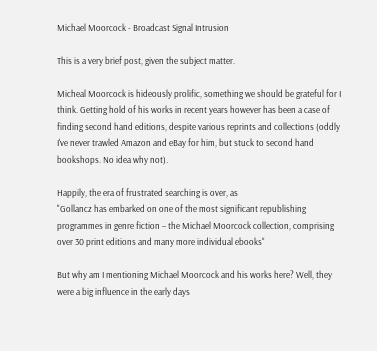Michael Moorcock - Broadcast Signal Intrusion

This is a very brief post, given the subject matter.

Micheal Moorcock is hideously prolific, something we should be grateful for I think. Getting hold of his works in recent years however has been a case of finding second hand editions, despite various reprints and collections (oddly I've never trawled Amazon and eBay for him, but stuck to second hand bookshops. No idea why not).

Happily, the era of frustrated searching is over, as
"Gollancz has embarked on one of the most significant republishing programmes in genre fiction – the Michael Moorcock collection, comprising over 30 print editions and many more individual ebooks"

But why am I mentioning Michael Moorcock and his works here? Well, they were a big influence in the early days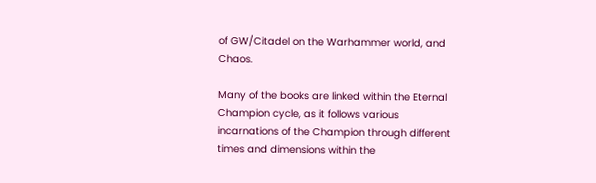of GW/Citadel on the Warhammer world, and Chaos.

Many of the books are linked within the Eternal Champion cycle, as it follows various incarnations of the Champion through different times and dimensions within the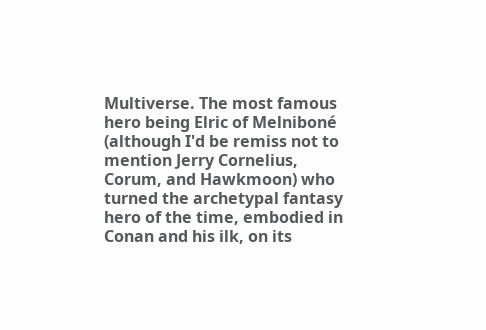Multiverse. The most famous hero being Elric of Melniboné (although I'd be remiss not to mention Jerry Cornelius, Corum, and Hawkmoon) who turned the archetypal fantasy hero of the time, embodied in Conan and his ilk, on its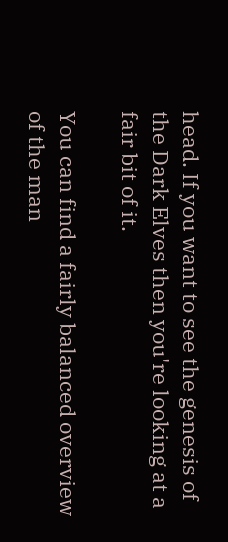head. If you want to see the genesis of the Dark Elves then you're looking at a fair bit of it.

You can find a fairly balanced overview of the man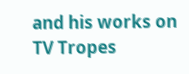and his works on TV Tropes